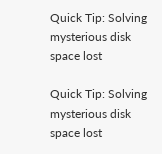Quick Tip: Solving mysterious disk space lost

Quick Tip: Solving mysterious disk space lost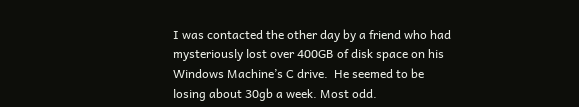I was contacted the other day by a friend who had mysteriously lost over 400GB of disk space on his Windows Machine’s C drive.  He seemed to be losing about 30gb a week. Most odd.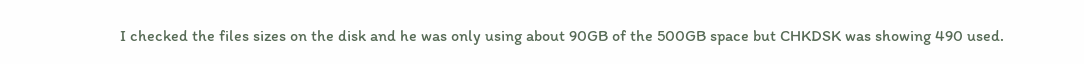I checked the files sizes on the disk and he was only using about 90GB of the 500GB space but CHKDSK was showing 490 used.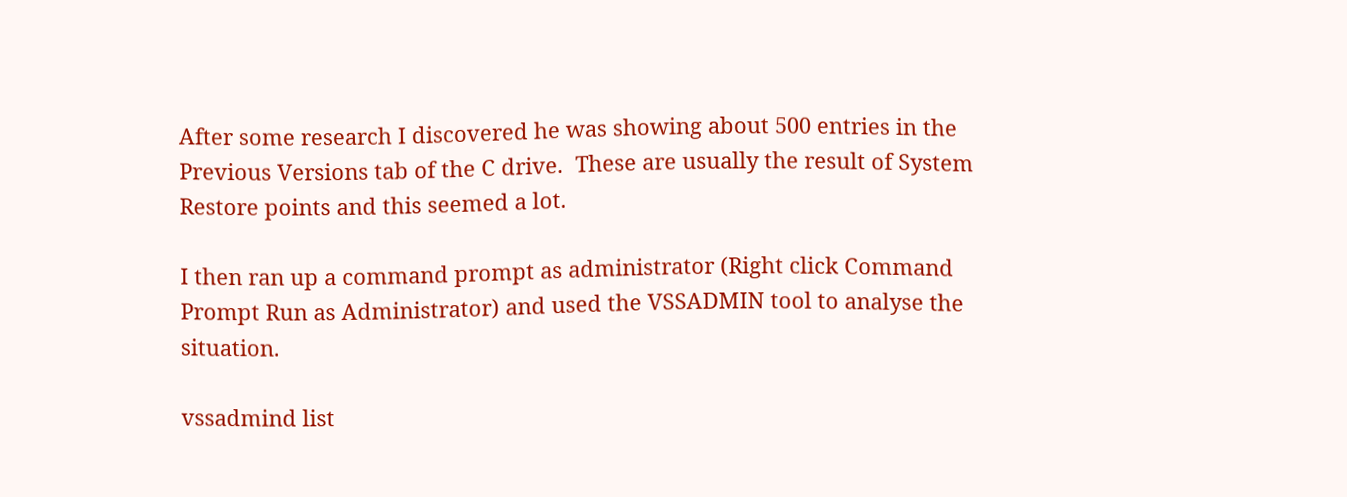After some research I discovered he was showing about 500 entries in the Previous Versions tab of the C drive.  These are usually the result of System Restore points and this seemed a lot.

I then ran up a command prompt as administrator (Right click Command Prompt Run as Administrator) and used the VSSADMIN tool to analyse the situation.

vssadmind list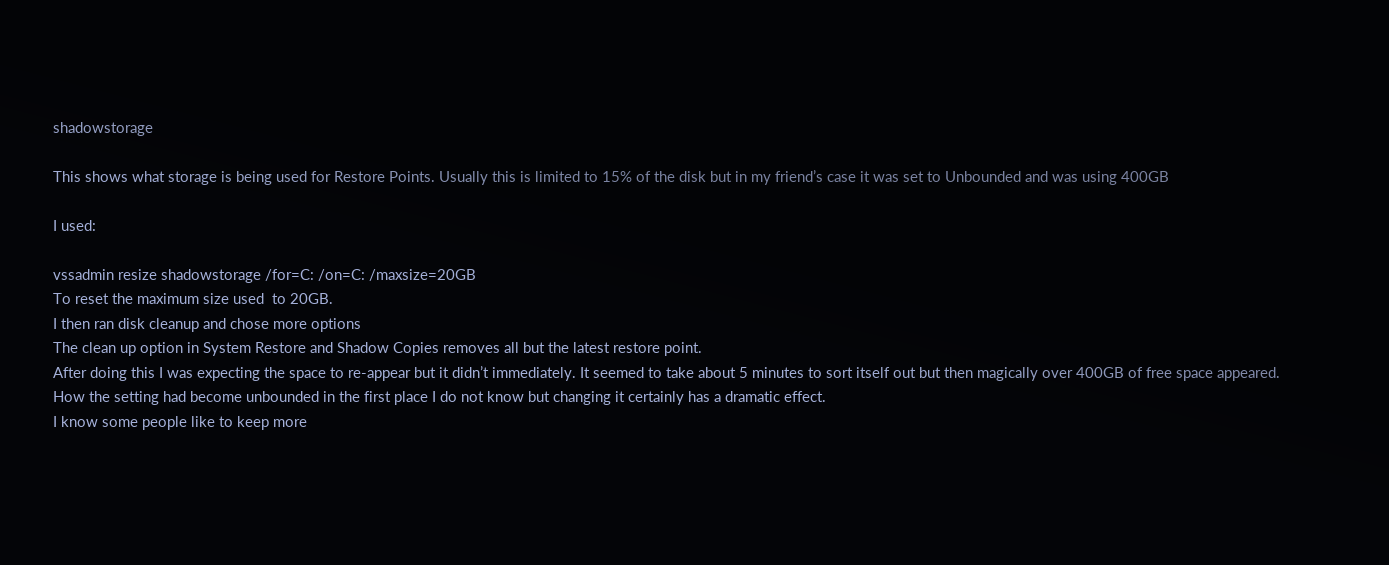shadowstorage

This shows what storage is being used for Restore Points. Usually this is limited to 15% of the disk but in my friend’s case it was set to Unbounded and was using 400GB

I used:

vssadmin resize shadowstorage /for=C: /on=C: /maxsize=20GB
To reset the maximum size used  to 20GB.
I then ran disk cleanup and chose more options
The clean up option in System Restore and Shadow Copies removes all but the latest restore point.
After doing this I was expecting the space to re-appear but it didn’t immediately. It seemed to take about 5 minutes to sort itself out but then magically over 400GB of free space appeared.
How the setting had become unbounded in the first place I do not know but changing it certainly has a dramatic effect.
I know some people like to keep more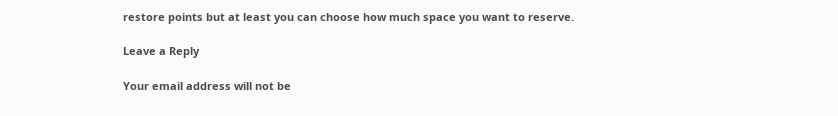restore points but at least you can choose how much space you want to reserve.

Leave a Reply

Your email address will not be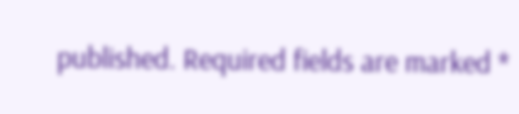published. Required fields are marked *